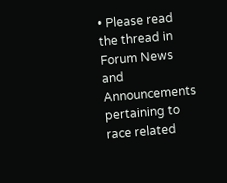• Please read the thread in Forum News and Announcements pertaining to race related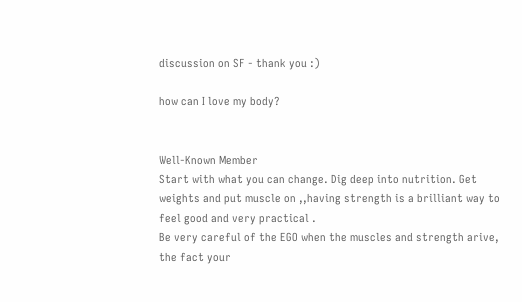discussion on SF - thank you :)

how can I love my body?


Well-Known Member
Start with what you can change. Dig deep into nutrition. Get weights and put muscle on ,,having strength is a brilliant way to feel good and very practical .
Be very careful of the EGO when the muscles and strength arive, the fact your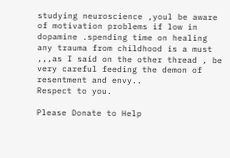studying neuroscience ,youl be aware of motivation problems if low in dopamine .spending time on healing any trauma from childhood is a must ,,,as I said on the other thread , be very careful feeding the demon of resentment and envy..
Respect to you.

Please Donate to Help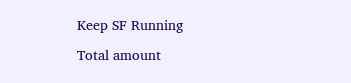Keep SF Running

Total amount